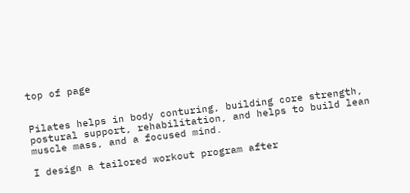top of page


Pilates helps in body conturing, building core strength, postural support, rehabilitation, and helps to build lean muscle mass, and a focused mind.

I design a tailored workout program after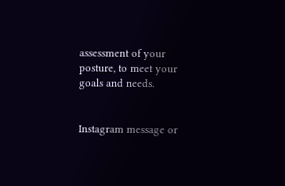assessment of your posture, to meet your goals and needs.


Instagram message or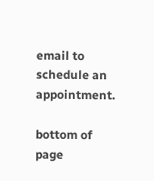email to schedule an appointment.

bottom of page